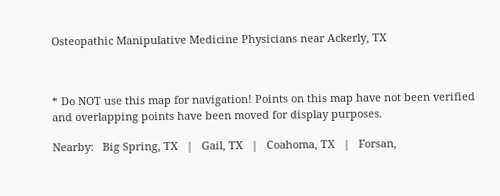Osteopathic Manipulative Medicine Physicians near Ackerly, TX



* Do NOT use this map for navigation! Points on this map have not been verified and overlapping points have been moved for display purposes.

Nearby:   Big Spring, TX   |   Gail, TX   |   Coahoma, TX   |   Forsan,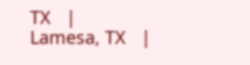TX   |   Lamesa, TX   |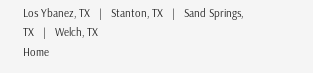Los Ybanez, TX   |   Stanton, TX   |   Sand Springs, TX   |   Welch, TX
Home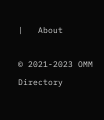|   About

© 2021-2023 OMM Directory